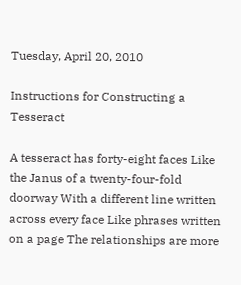Tuesday, April 20, 2010

Instructions for Constructing a Tesseract

A tesseract has forty-eight faces Like the Janus of a twenty-four-fold doorway With a different line written across every face Like phrases written on a page The relationships are more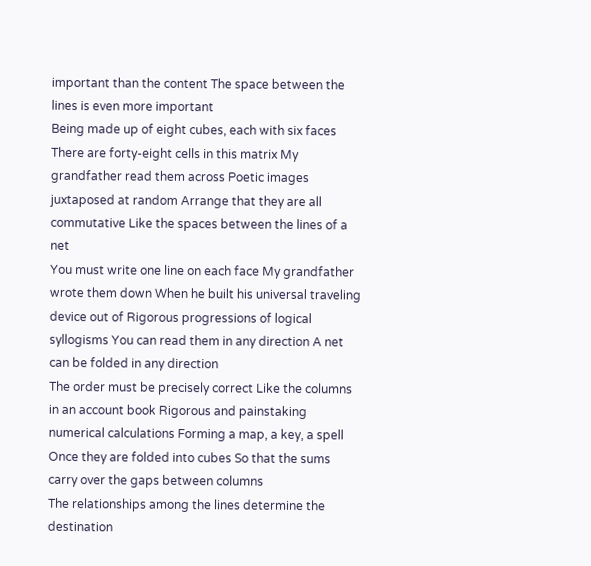important than the content The space between the lines is even more important
Being made up of eight cubes, each with six faces There are forty-eight cells in this matrix My grandfather read them across Poetic images juxtaposed at random Arrange that they are all commutative Like the spaces between the lines of a net
You must write one line on each face My grandfather wrote them down When he built his universal traveling device out of Rigorous progressions of logical syllogisms You can read them in any direction A net can be folded in any direction
The order must be precisely correct Like the columns in an account book Rigorous and painstaking numerical calculations Forming a map, a key, a spell Once they are folded into cubes So that the sums carry over the gaps between columns
The relationships among the lines determine the destination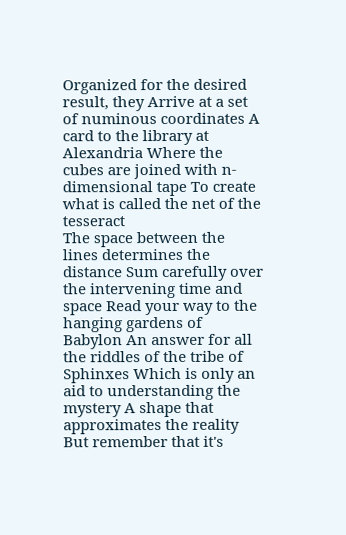Organized for the desired result, they Arrive at a set of numinous coordinates A card to the library at Alexandria Where the cubes are joined with n-dimensional tape To create what is called the net of the tesseract
The space between the lines determines the distance Sum carefully over the intervening time and space Read your way to the hanging gardens of Babylon An answer for all the riddles of the tribe of Sphinxes Which is only an aid to understanding the mystery A shape that approximates the reality
But remember that it's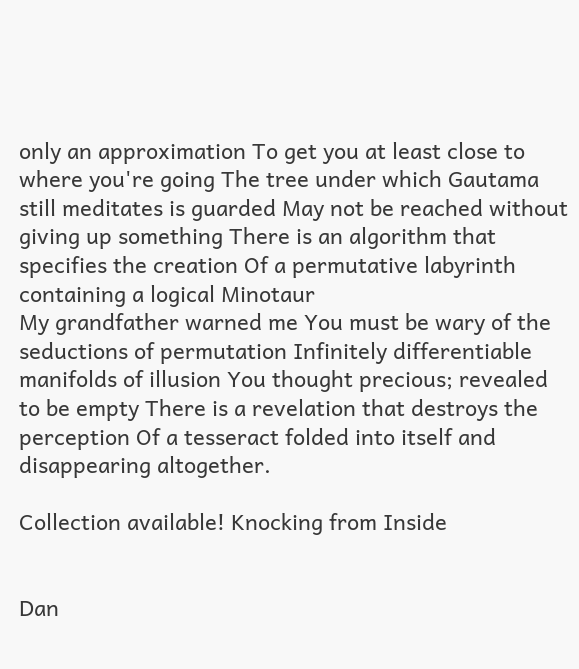only an approximation To get you at least close to where you're going The tree under which Gautama still meditates is guarded May not be reached without giving up something There is an algorithm that specifies the creation Of a permutative labyrinth containing a logical Minotaur
My grandfather warned me You must be wary of the seductions of permutation Infinitely differentiable manifolds of illusion You thought precious; revealed to be empty There is a revelation that destroys the perception Of a tesseract folded into itself and disappearing altogether.

Collection available! Knocking from Inside


Dan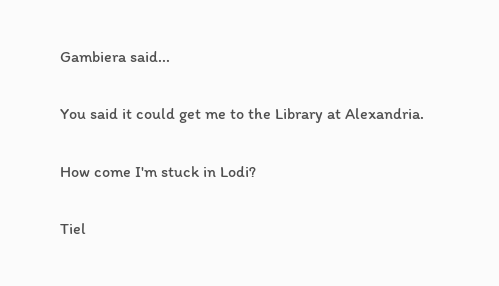Gambiera said...

You said it could get me to the Library at Alexandria.

How come I'm stuck in Lodi?

Tiel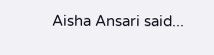Aisha Ansari said...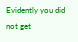Evidently you did not get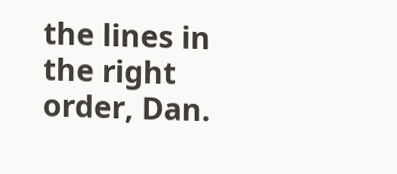the lines in the right order, Dan.